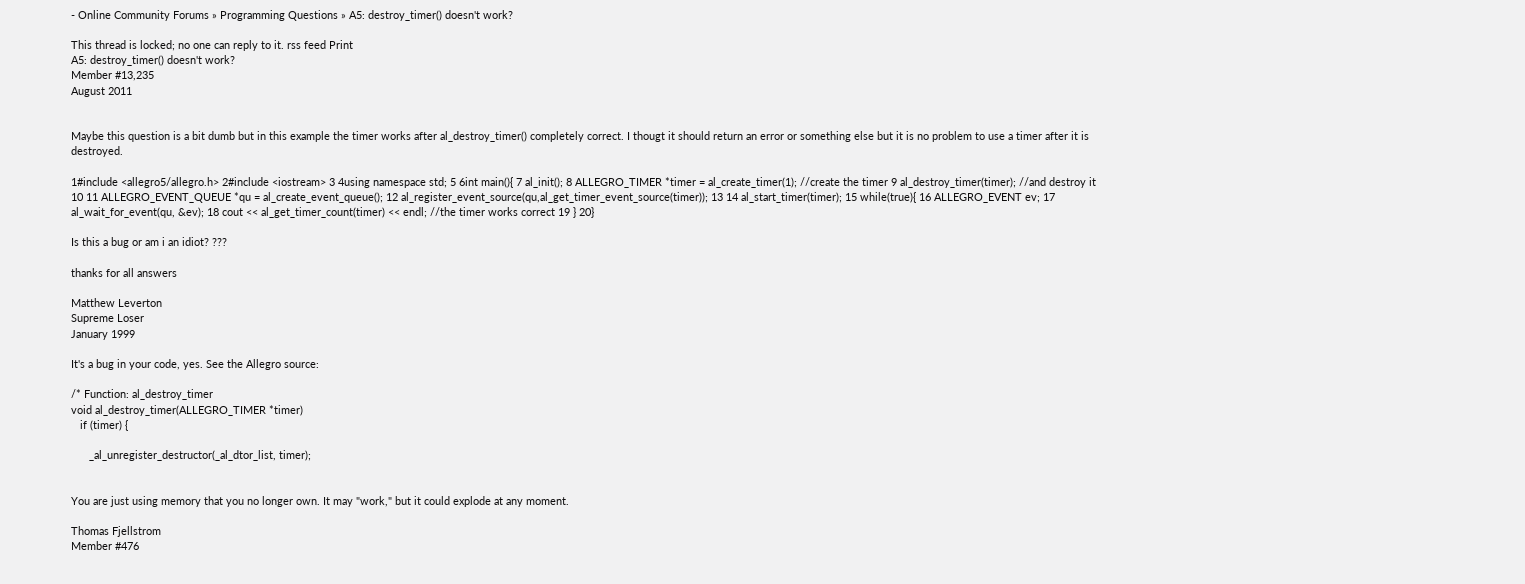- Online Community Forums » Programming Questions » A5: destroy_timer() doesn't work?

This thread is locked; no one can reply to it. rss feed Print
A5: destroy_timer() doesn't work?
Member #13,235
August 2011


Maybe this question is a bit dumb but in this example the timer works after al_destroy_timer() completely correct. I thougt it should return an error or something else but it is no problem to use a timer after it is destroyed.

1#include <allegro5/allegro.h> 2#include <iostream> 3 4using namespace std; 5 6int main(){ 7 al_init(); 8 ALLEGRO_TIMER *timer = al_create_timer(1); //create the timer 9 al_destroy_timer(timer); //and destroy it 10 11 ALLEGRO_EVENT_QUEUE *qu = al_create_event_queue(); 12 al_register_event_source(qu,al_get_timer_event_source(timer)); 13 14 al_start_timer(timer); 15 while(true){ 16 ALLEGRO_EVENT ev; 17 al_wait_for_event(qu, &ev); 18 cout << al_get_timer_count(timer) << endl; //the timer works correct 19 } 20}

Is this a bug or am i an idiot? ???

thanks for all answers

Matthew Leverton
Supreme Loser
January 1999

It's a bug in your code, yes. See the Allegro source:

/* Function: al_destroy_timer
void al_destroy_timer(ALLEGRO_TIMER *timer)
   if (timer) {

      _al_unregister_destructor(_al_dtor_list, timer);


You are just using memory that you no longer own. It may "work," but it could explode at any moment.

Thomas Fjellstrom
Member #476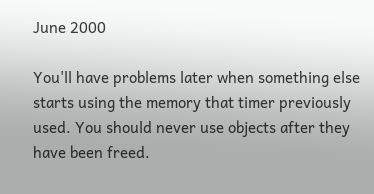June 2000

You'll have problems later when something else starts using the memory that timer previously used. You should never use objects after they have been freed.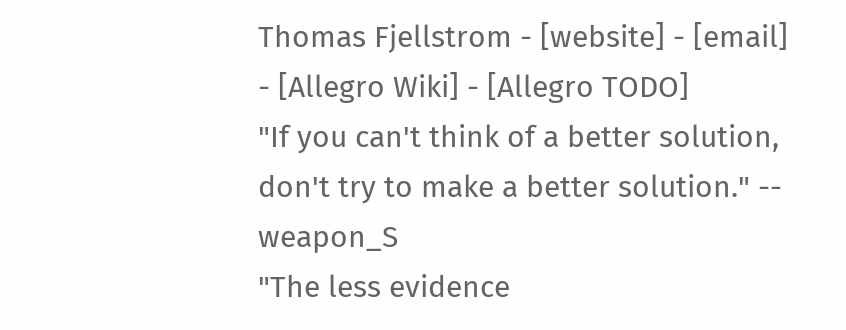Thomas Fjellstrom - [website] - [email] - [Allegro Wiki] - [Allegro TODO]
"If you can't think of a better solution, don't try to make a better solution." -- weapon_S
"The less evidence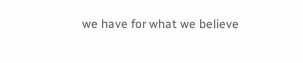we have for what we believe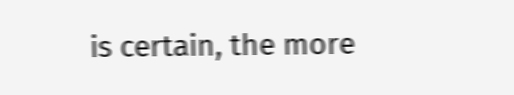is certain, the more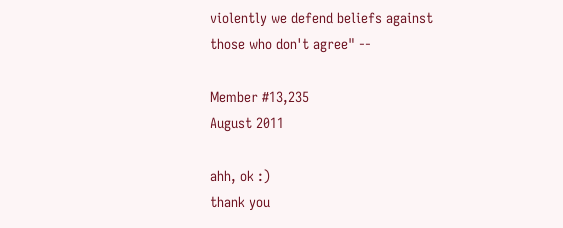violently we defend beliefs against those who don't agree" --

Member #13,235
August 2011

ahh, ok :)
thank you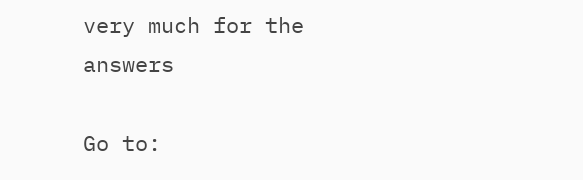very much for the answers

Go to: